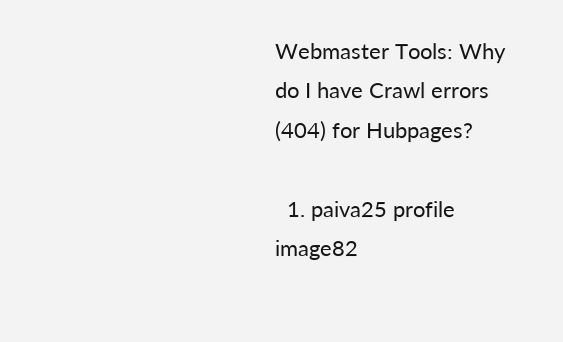Webmaster Tools: Why do I have Crawl errors (404) for Hubpages?

  1. paiva25 profile image82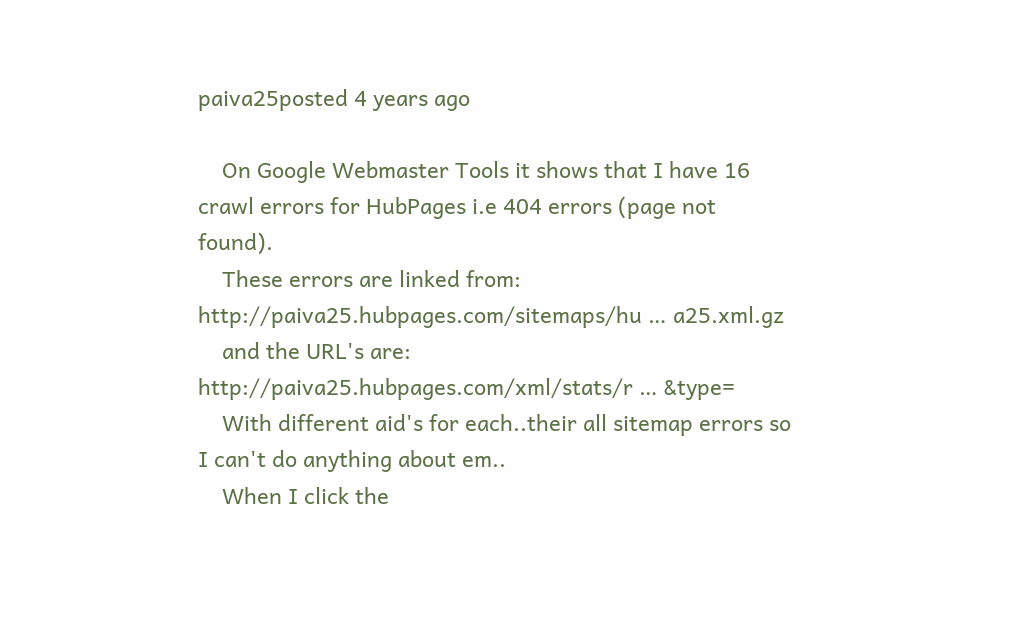paiva25posted 4 years ago

    On Google Webmaster Tools it shows that I have 16 crawl errors for HubPages i.e 404 errors (page not found).
    These errors are linked from: http://paiva25.hubpages.com/sitemaps/hu … a25.xml.gz
    and the URL's are: http://paiva25.hubpages.com/xml/stats/r … &type=
    With different aid's for each..their all sitemap errors so I can't do anything about em..
    When I click the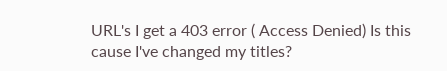URL's I get a 403 error ( Access Denied) Is this cause I've changed my titles?